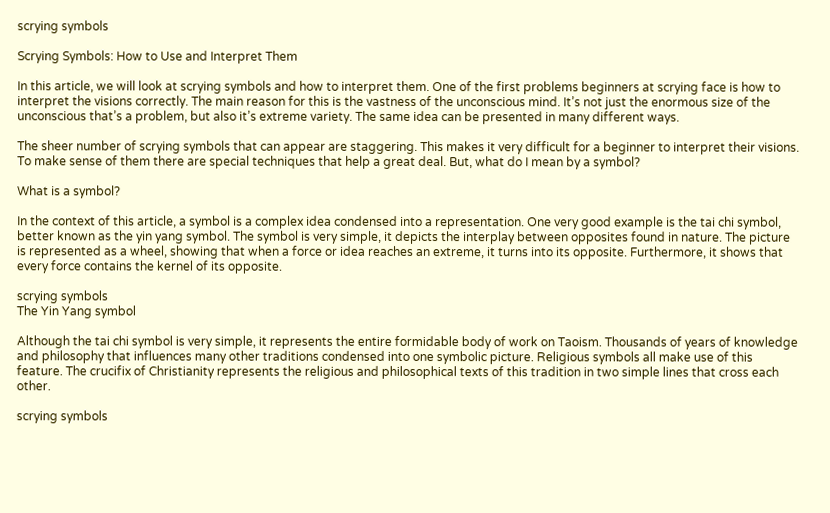scrying symbols

Scrying Symbols: How to Use and Interpret Them

In this article, we will look at scrying symbols and how to interpret them. One of the first problems beginners at scrying face is how to interpret the visions correctly. The main reason for this is the vastness of the unconscious mind. It’s not just the enormous size of the unconscious that’s a problem, but also it’s extreme variety. The same idea can be presented in many different ways.

The sheer number of scrying symbols that can appear are staggering. This makes it very difficult for a beginner to interpret their visions. To make sense of them there are special techniques that help a great deal. But, what do I mean by a symbol?

What is a symbol?

In the context of this article, a symbol is a complex idea condensed into a representation. One very good example is the tai chi symbol, better known as the yin yang symbol. The symbol is very simple, it depicts the interplay between opposites found in nature. The picture is represented as a wheel, showing that when a force or idea reaches an extreme, it turns into its opposite. Furthermore, it shows that every force contains the kernel of its opposite.

scrying symbols
The Yin Yang symbol

Although the tai chi symbol is very simple, it represents the entire formidable body of work on Taoism. Thousands of years of knowledge and philosophy that influences many other traditions condensed into one symbolic picture. Religious symbols all make use of this feature. The crucifix of Christianity represents the religious and philosophical texts of this tradition in two simple lines that cross each other.

scrying symbols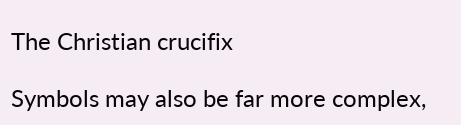The Christian crucifix

Symbols may also be far more complex,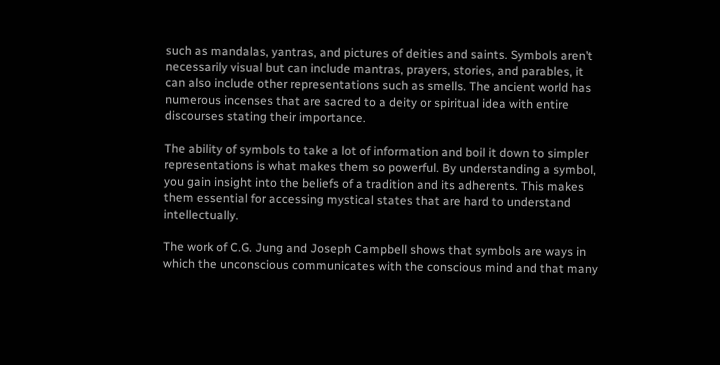such as mandalas, yantras, and pictures of deities and saints. Symbols aren’t necessarily visual but can include mantras, prayers, stories, and parables, it can also include other representations such as smells. The ancient world has numerous incenses that are sacred to a deity or spiritual idea with entire discourses stating their importance.

The ability of symbols to take a lot of information and boil it down to simpler representations is what makes them so powerful. By understanding a symbol, you gain insight into the beliefs of a tradition and its adherents. This makes them essential for accessing mystical states that are hard to understand intellectually.

The work of C.G. Jung and Joseph Campbell shows that symbols are ways in which the unconscious communicates with the conscious mind and that many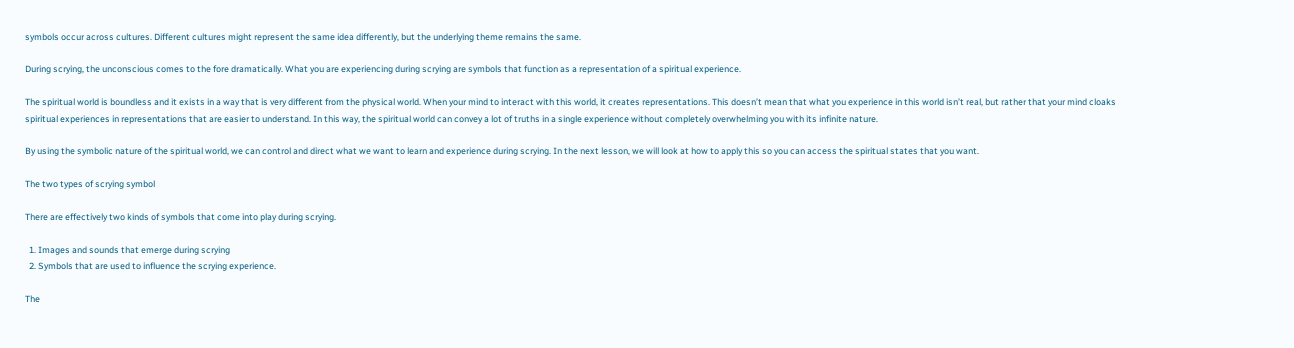symbols occur across cultures. Different cultures might represent the same idea differently, but the underlying theme remains the same.

During scrying, the unconscious comes to the fore dramatically. What you are experiencing during scrying are symbols that function as a representation of a spiritual experience.

The spiritual world is boundless and it exists in a way that is very different from the physical world. When your mind to interact with this world, it creates representations. This doesn’t mean that what you experience in this world isn’t real, but rather that your mind cloaks spiritual experiences in representations that are easier to understand. In this way, the spiritual world can convey a lot of truths in a single experience without completely overwhelming you with its infinite nature.

By using the symbolic nature of the spiritual world, we can control and direct what we want to learn and experience during scrying. In the next lesson, we will look at how to apply this so you can access the spiritual states that you want.

The two types of scrying symbol

There are effectively two kinds of symbols that come into play during scrying.

  1. Images and sounds that emerge during scrying
  2. Symbols that are used to influence the scrying experience.

The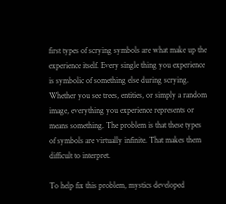first types of scrying symbols are what make up the experience itself. Every single thing you experience is symbolic of something else during scrying. Whether you see trees, entities, or simply a random image, everything you experience represents or means something. The problem is that these types of symbols are virtually infinite. That makes them difficult to interpret.

To help fix this problem, mystics developed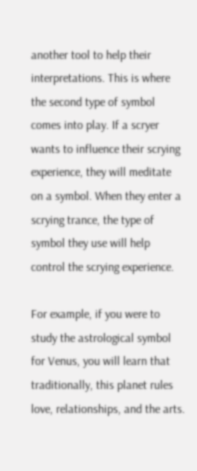another tool to help their interpretations. This is where the second type of symbol comes into play. If a scryer wants to influence their scrying experience, they will meditate on a symbol. When they enter a scrying trance, the type of symbol they use will help control the scrying experience.

For example, if you were to study the astrological symbol for Venus, you will learn that traditionally, this planet rules love, relationships, and the arts.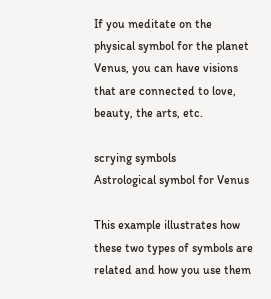If you meditate on the physical symbol for the planet Venus, you can have visions that are connected to love, beauty, the arts, etc.

scrying symbols
Astrological symbol for Venus

This example illustrates how these two types of symbols are related and how you use them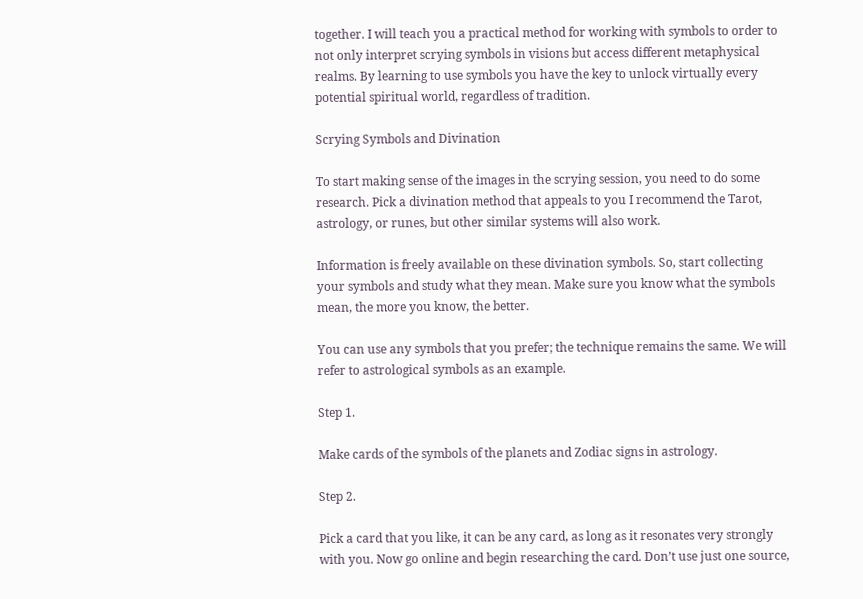together. I will teach you a practical method for working with symbols to order to not only interpret scrying symbols in visions but access different metaphysical realms. By learning to use symbols you have the key to unlock virtually every potential spiritual world, regardless of tradition.

Scrying Symbols and Divination

To start making sense of the images in the scrying session, you need to do some research. Pick a divination method that appeals to you I recommend the Tarot, astrology, or runes, but other similar systems will also work.

Information is freely available on these divination symbols. So, start collecting your symbols and study what they mean. Make sure you know what the symbols mean, the more you know, the better.

You can use any symbols that you prefer; the technique remains the same. We will refer to astrological symbols as an example.

Step 1.

Make cards of the symbols of the planets and Zodiac signs in astrology.

Step 2.

Pick a card that you like, it can be any card, as long as it resonates very strongly with you. Now go online and begin researching the card. Don’t use just one source,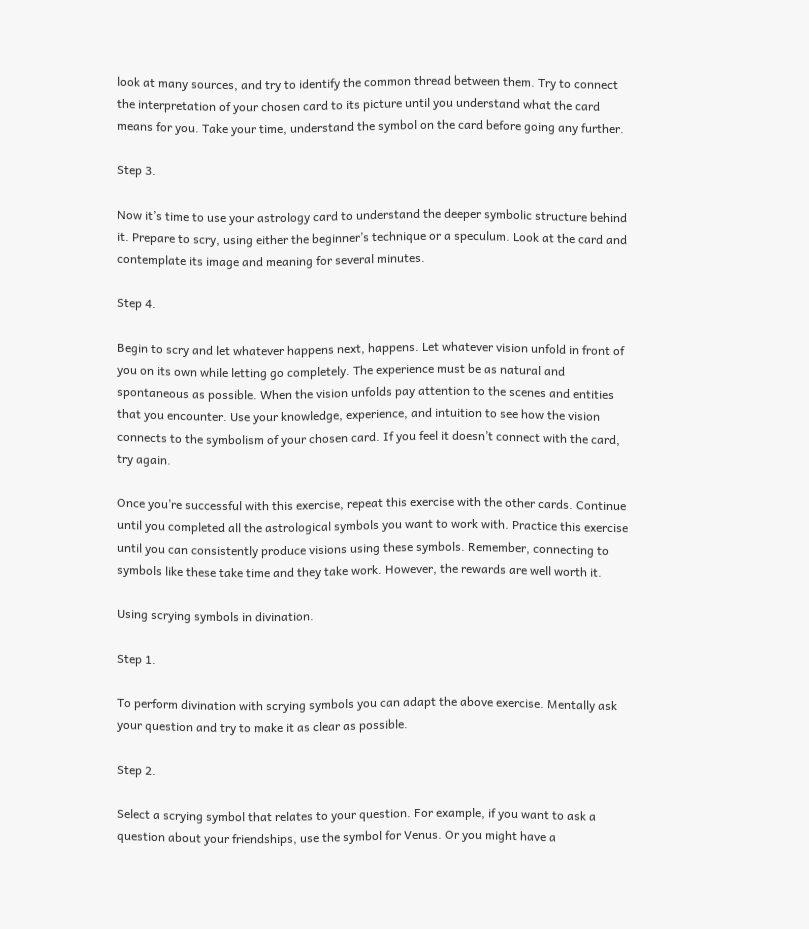look at many sources, and try to identify the common thread between them. Try to connect the interpretation of your chosen card to its picture until you understand what the card means for you. Take your time, understand the symbol on the card before going any further.

Step 3.

Now it’s time to use your astrology card to understand the deeper symbolic structure behind it. Prepare to scry, using either the beginner’s technique or a speculum. Look at the card and contemplate its image and meaning for several minutes.

Step 4.

Begin to scry and let whatever happens next, happens. Let whatever vision unfold in front of you on its own while letting go completely. The experience must be as natural and spontaneous as possible. When the vision unfolds pay attention to the scenes and entities that you encounter. Use your knowledge, experience, and intuition to see how the vision connects to the symbolism of your chosen card. If you feel it doesn’t connect with the card, try again.

Once you’re successful with this exercise, repeat this exercise with the other cards. Continue until you completed all the astrological symbols you want to work with. Practice this exercise until you can consistently produce visions using these symbols. Remember, connecting to symbols like these take time and they take work. However, the rewards are well worth it.

Using scrying symbols in divination.

Step 1.

To perform divination with scrying symbols you can adapt the above exercise. Mentally ask your question and try to make it as clear as possible.

Step 2.

Select a scrying symbol that relates to your question. For example, if you want to ask a question about your friendships, use the symbol for Venus. Or you might have a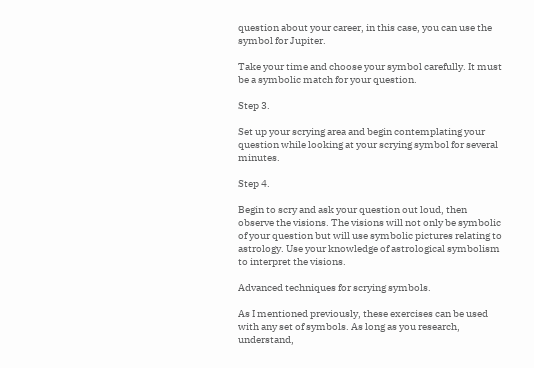question about your career, in this case, you can use the symbol for Jupiter.

Take your time and choose your symbol carefully. It must be a symbolic match for your question.

Step 3.

Set up your scrying area and begin contemplating your question while looking at your scrying symbol for several minutes.

Step 4.

Begin to scry and ask your question out loud, then observe the visions. The visions will not only be symbolic of your question but will use symbolic pictures relating to astrology. Use your knowledge of astrological symbolism to interpret the visions.

Advanced techniques for scrying symbols.

As I mentioned previously, these exercises can be used with any set of symbols. As long as you research, understand,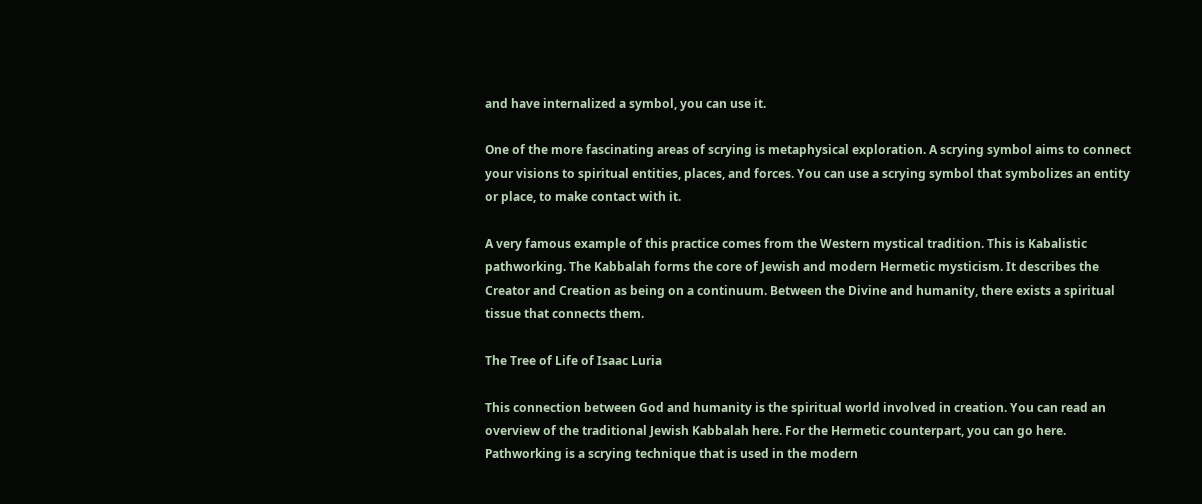and have internalized a symbol, you can use it.

One of the more fascinating areas of scrying is metaphysical exploration. A scrying symbol aims to connect your visions to spiritual entities, places, and forces. You can use a scrying symbol that symbolizes an entity or place, to make contact with it.

A very famous example of this practice comes from the Western mystical tradition. This is Kabalistic pathworking. The Kabbalah forms the core of Jewish and modern Hermetic mysticism. It describes the Creator and Creation as being on a continuum. Between the Divine and humanity, there exists a spiritual tissue that connects them.

The Tree of Life of Isaac Luria

This connection between God and humanity is the spiritual world involved in creation. You can read an overview of the traditional Jewish Kabbalah here. For the Hermetic counterpart, you can go here. Pathworking is a scrying technique that is used in the modern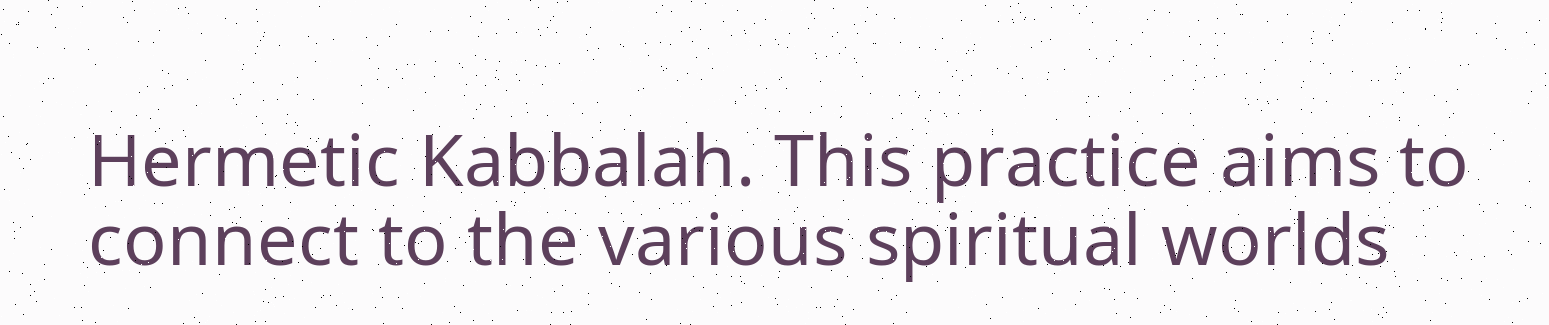Hermetic Kabbalah. This practice aims to connect to the various spiritual worlds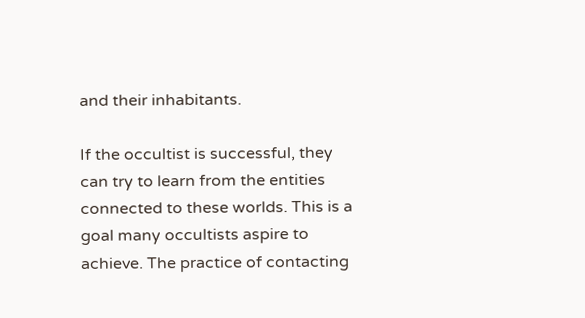and their inhabitants.

If the occultist is successful, they can try to learn from the entities connected to these worlds. This is a goal many occultists aspire to achieve. The practice of contacting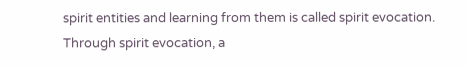spirit entities and learning from them is called spirit evocation. Through spirit evocation, a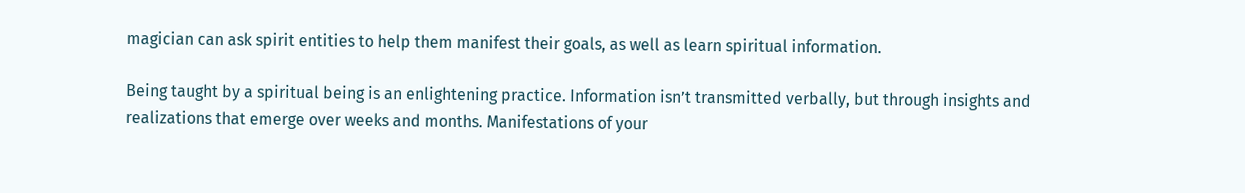magician can ask spirit entities to help them manifest their goals, as well as learn spiritual information.

Being taught by a spiritual being is an enlightening practice. Information isn’t transmitted verbally, but through insights and realizations that emerge over weeks and months. Manifestations of your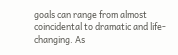goals can range from almost coincidental to dramatic and life-changing. As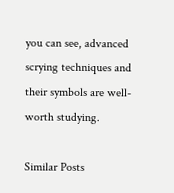you can see, advanced scrying techniques and their symbols are well-worth studying.

Similar Posts